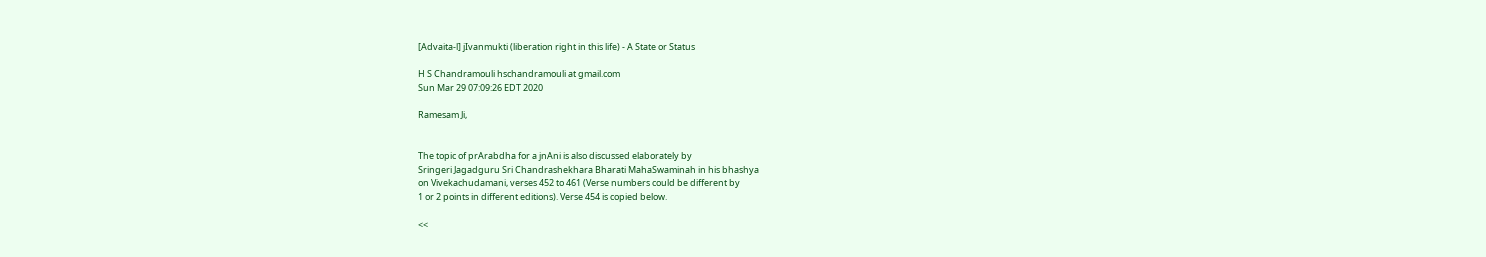[Advaita-l] jIvanmukti (liberation right in this life) - A State or Status

H S Chandramouli hschandramouli at gmail.com
Sun Mar 29 07:09:26 EDT 2020

Ramesam Ji,


The topic of prArabdha for a jnAni is also discussed elaborately by
Sringeri Jagadguru Sri Chandrashekhara Bharati MahaSwaminah in his bhashya
on Vivekachudamani, verses 452 to 461 (Verse numbers could be different by
1 or 2 points in different editions). Verse 454 is copied below.

<<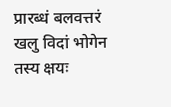प्रारब्धं बलवत्तरं खलु विदां भोगेन तस्य क्षयः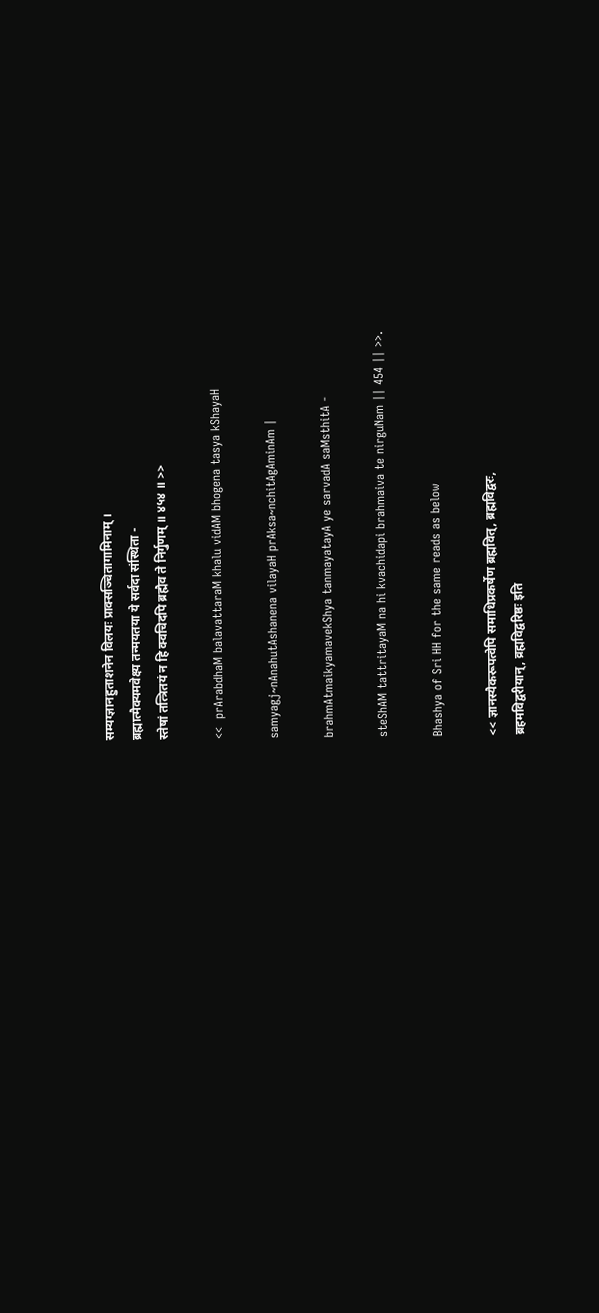सम्यग्ज्ञानहुताशनेन विलयः प्राक्सञ्चितागामिनाम् ।
ब्रह्मात्मैक्यमवेक्ष्य तन्मयतया ये सर्वदा संस्थिता -
स्तेषां तत्त्रितयं न हि क्वचिदपि ब्रह्मैव ते निर्गुणम् ॥ ४५४ ॥ >>

<<  prArabdhaM balavattaraM khalu vidAM bhogena tasya kShayaH

samyagj~nAnahutAshanena vilayaH prAksa~nchitAgAminAm |

brahmAtmaikyamavekShya tanmayatayA ye sarvadA saMsthitA -

steShAM tattritayaM na hi kvachidapi brahmaiva te nirguNam || 454 || >>.

Bhashya of Sri HH for the same reads as below

<< ज्ञानस्यैकरूपत्वेपि समाधिप्रकर्षेण ब्रह्मवित्, ब्रह्मविद्वरः,
ब्रहमविद्वरीयान्, व्रह्मविद्वरिष्ठः इति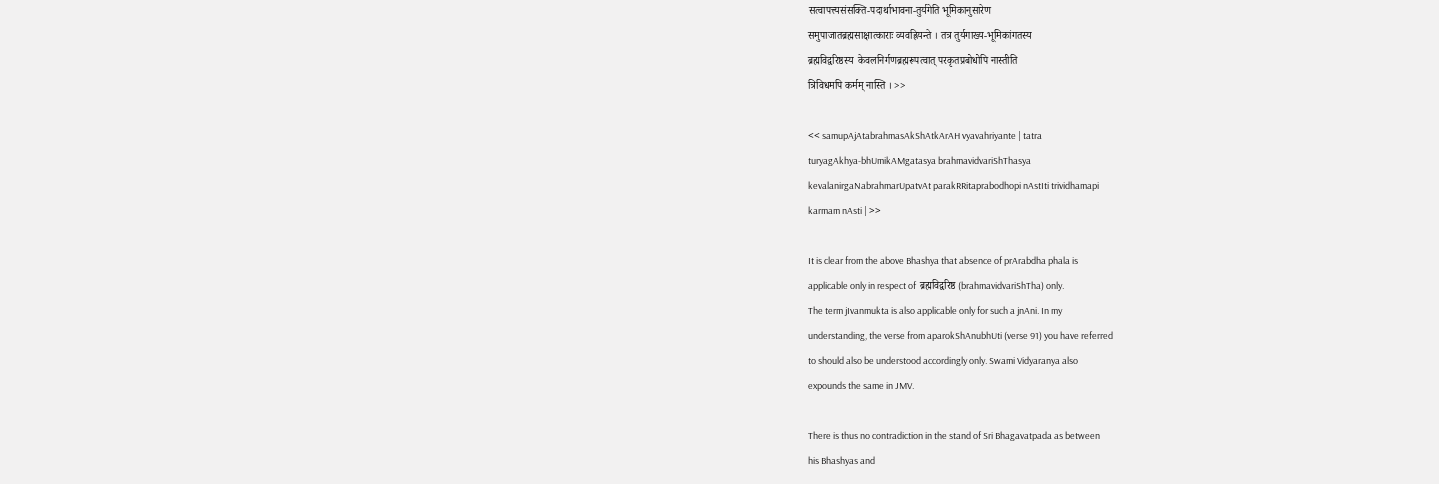सत्वापत्त्यसंसक्ति-पदार्थाभावना-तुर्यगेति भूमिकानुसारेण
समुपाजातब्रह्मसाक्षात्काराः व्यवह्रियन्ते । तत्र तुर्यगाख्य-भूमिकांगतस्य
ब्रह्मविद्वरिष्ठस्य  केवलनिर्गणब्रह्मरूपत्वात् परकृतप्रबोधोपि नास्तीति
त्रिविधमपि कर्मम् नास्ति । >>

<< samupAjAtabrahmasAkShAtkArAH vyavahriyante | tatra
turyagAkhya-bhUmikAMgatasya brahmavidvariShThasya
kevalanirgaNabrahmarUpatvAt parakRRitaprabodhopi nAstIti trividhamapi
karmam nAsti | >>

It is clear from the above Bhashya that absence of prArabdha phala is
applicable only in respect of  ब्रह्मविद्वरिष्ठ (brahmavidvariShTha) only.
The term jIvanmukta is also applicable only for such a jnAni. In my
understanding, the verse from aparokShAnubhUti (verse 91) you have referred
to should also be understood accordingly only. Swami Vidyaranya also
expounds the same in JMV.

There is thus no contradiction in the stand of Sri Bhagavatpada as between
his Bhashyas and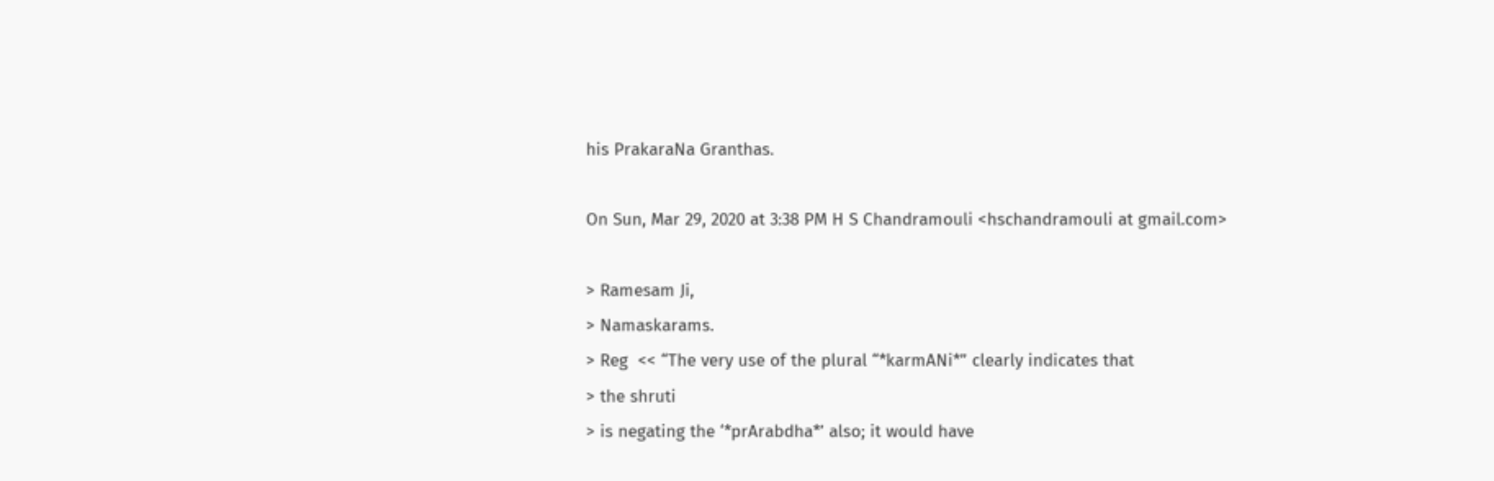his PrakaraNa Granthas.

On Sun, Mar 29, 2020 at 3:38 PM H S Chandramouli <hschandramouli at gmail.com>

> Ramesam Ji,
> Namaskarams.
> Reg  << “The very use of the plural “*karmANi*” clearly indicates that
> the shruti
> is negating the ‘*prArabdha*’ also; it would have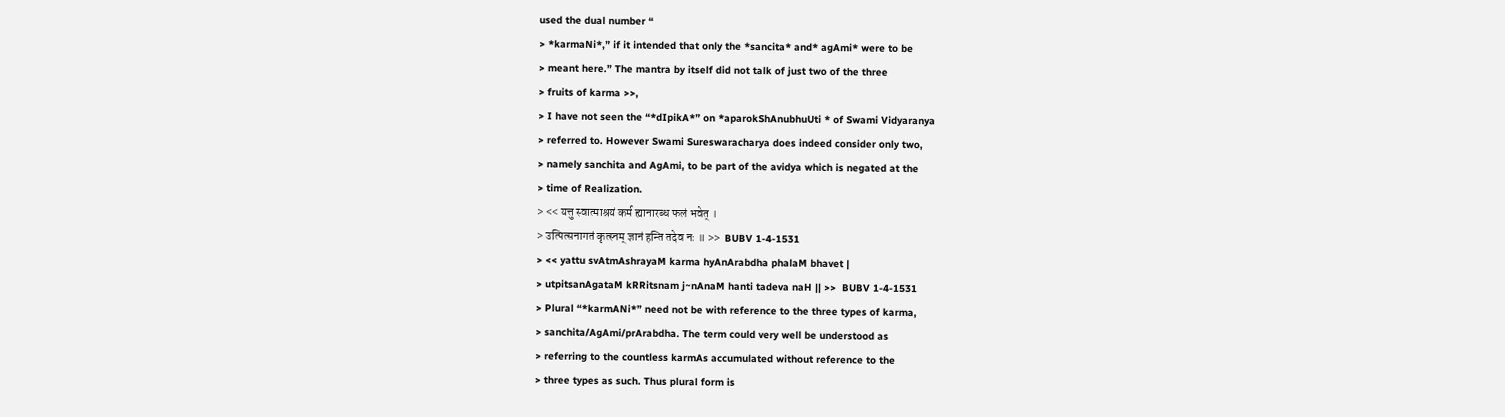used the dual number “
> *karmaNi*,” if it intended that only the *sancita* and* agAmi* were to be
> meant here.” The mantra by itself did not talk of just two of the three
> fruits of karma >>,
> I have not seen the “*dIpikA*” on *aparokShAnubhuUti * of Swami Vidyaranya
> referred to. However Swami Sureswaracharya does indeed consider only two,
> namely sanchita and AgAmi, to be part of the avidya which is negated at the
> time of Realization.
> << यत्तु स्वात्माश्रयं कर्म ह्यानारब्ध फलं भवेत् ।
> उत्पित्सनागतं कृत्स्नम् ज्ञानं हन्ति तदेव नः ॥ >>  BUBV 1-4-1531
> << yattu svAtmAshrayaM karma hyAnArabdha phalaM bhavet |
> utpitsanAgataM kRRitsnam j~nAnaM hanti tadeva naH || >>  BUBV 1-4-1531
> Plural “*karmANi*” need not be with reference to the three types of karma,
> sanchita/AgAmi/prArabdha. The term could very well be understood as
> referring to the countless karmAs accumulated without reference to the
> three types as such. Thus plural form is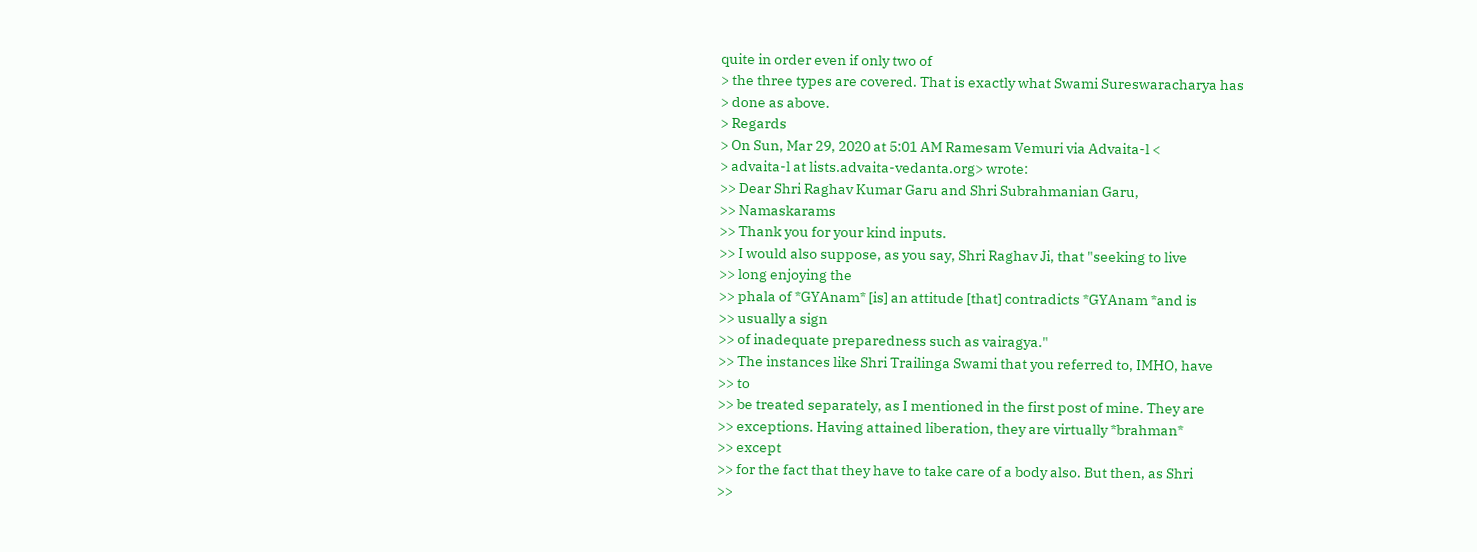quite in order even if only two of
> the three types are covered. That is exactly what Swami Sureswaracharya has
> done as above.
> Regards
> On Sun, Mar 29, 2020 at 5:01 AM Ramesam Vemuri via Advaita-l <
> advaita-l at lists.advaita-vedanta.org> wrote:
>> Dear Shri Raghav Kumar Garu and Shri Subrahmanian Garu,
>> Namaskarams
>> Thank you for your kind inputs.
>> I would also suppose, as you say, Shri Raghav Ji, that "seeking to live
>> long enjoying the
>> phala of *GYAnam* [is] an attitude [that] contradicts *GYAnam *and is
>> usually a sign
>> of inadequate preparedness such as vairagya."
>> The instances like Shri Trailinga Swami that you referred to, IMHO, have
>> to
>> be treated separately, as I mentioned in the first post of mine. They are
>> exceptions. Having attained liberation, they are virtually *brahman*
>> except
>> for the fact that they have to take care of a body also. But then, as Shri
>>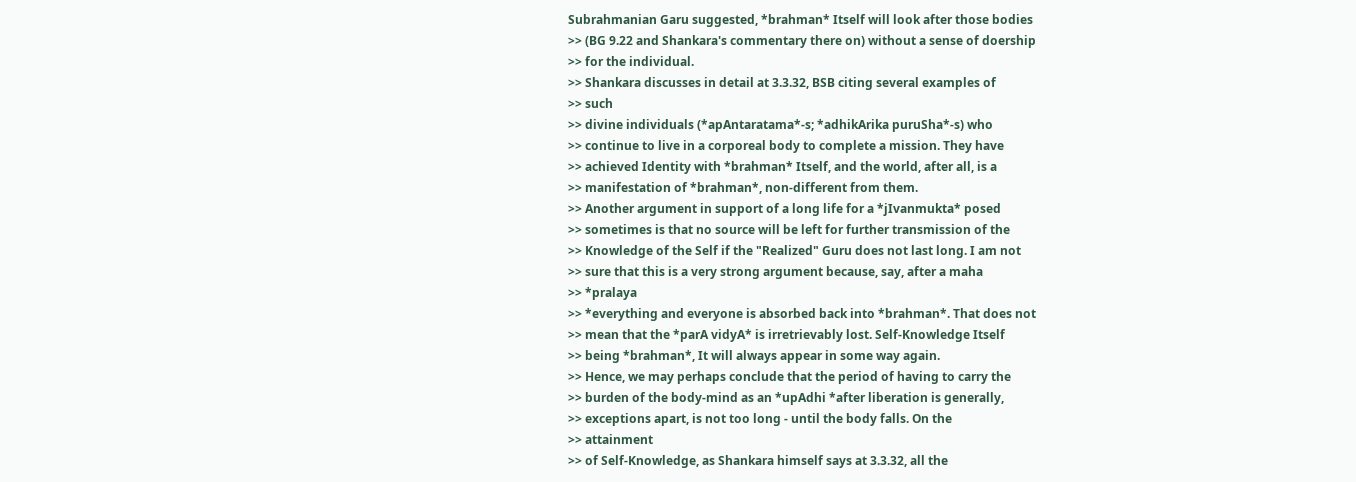Subrahmanian Garu suggested, *brahman* Itself will look after those bodies
>> (BG 9.22 and Shankara's commentary there on) without a sense of doership
>> for the individual.
>> Shankara discusses in detail at 3.3.32, BSB citing several examples of
>> such
>> divine individuals (*apAntaratama*-s; *adhikArika puruSha*-s) who
>> continue to live in a corporeal body to complete a mission. They have
>> achieved Identity with *brahman* Itself, and the world, after all, is a
>> manifestation of *brahman*, non-different from them.
>> Another argument in support of a long life for a *jIvanmukta* posed
>> sometimes is that no source will be left for further transmission of the
>> Knowledge of the Self if the "Realized" Guru does not last long. I am not
>> sure that this is a very strong argument because, say, after a maha
>> *pralaya
>> *everything and everyone is absorbed back into *brahman*. That does not
>> mean that the *parA vidyA* is irretrievably lost. Self-Knowledge Itself
>> being *brahman*, It will always appear in some way again.
>> Hence, we may perhaps conclude that the period of having to carry the
>> burden of the body-mind as an *upAdhi *after liberation is generally,
>> exceptions apart, is not too long - until the body falls. On the
>> attainment
>> of Self-Knowledge, as Shankara himself says at 3.3.32, all the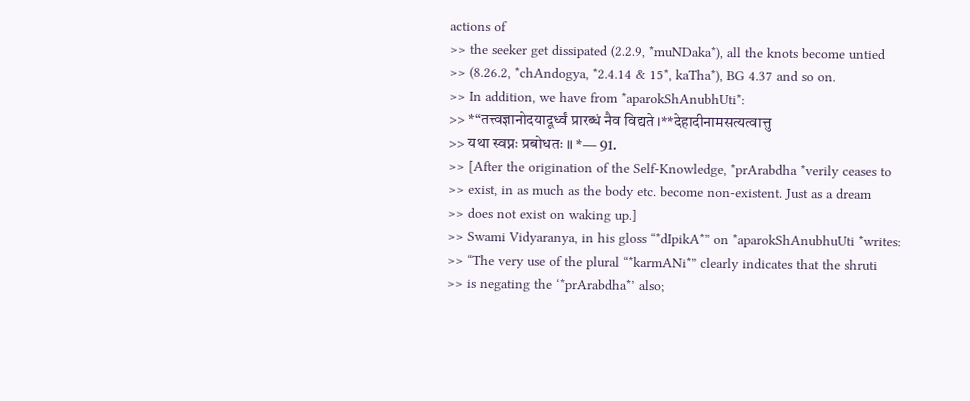actions of
>> the seeker get dissipated (2.2.9, *muNDaka*), all the knots become untied
>> (8.26.2, *chAndogya, *2.4.14 & 15*, kaTha*), BG 4.37 and so on.
>> In addition, we have from *aparokShAnubhUti*:
>> *“तत्त्वज्ञानोदयादूर्ध्वं प्रारब्धं नैव विद्यते ।**देहादीनामसत्यत्वात्तु
>> यथा स्वप्नः प्रबोधतः ॥ *— 91.
>> [After the origination of the Self-Knowledge, *prArabdha *verily ceases to
>> exist, in as much as the body etc. become non-existent. Just as a dream
>> does not exist on waking up.]
>> Swami Vidyaranya, in his gloss “*dIpikA*” on *aparokShAnubhuUti *writes:
>> “The very use of the plural “*karmANi*” clearly indicates that the shruti
>> is negating the ‘*prArabdha*’ also;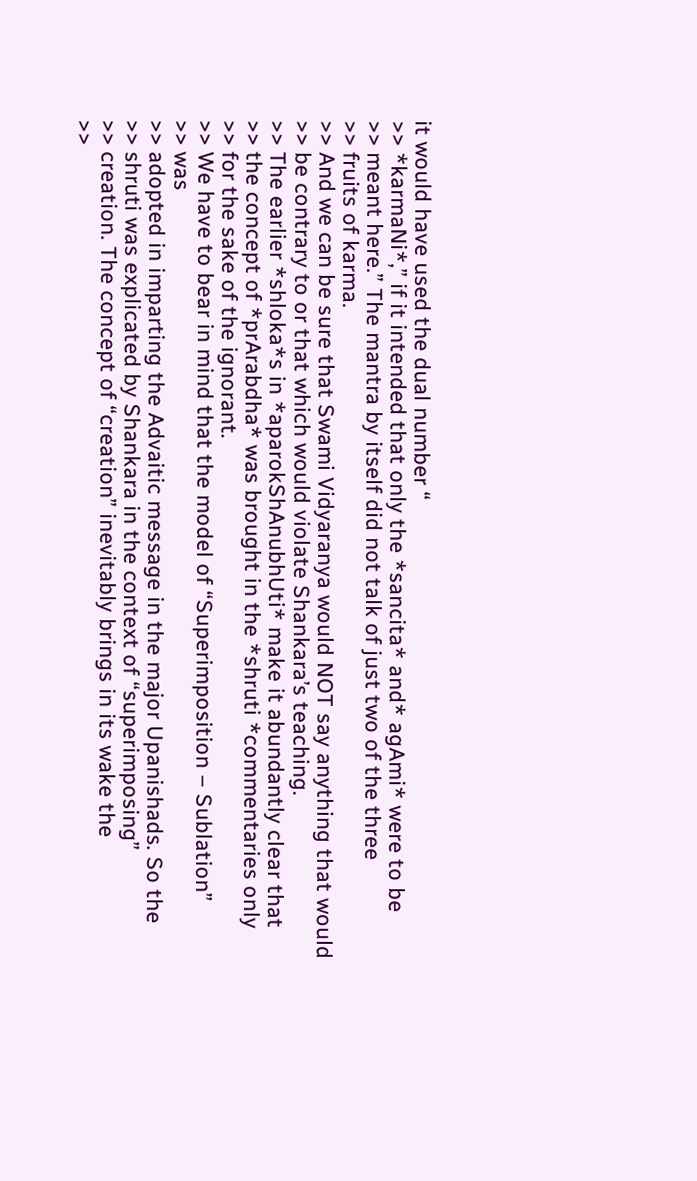it would have used the dual number “
>> *karmaNi*,” if it intended that only the *sancita* and* agAmi* were to be
>> meant here.” The mantra by itself did not talk of just two of the three
>> fruits of karma.
>> And we can be sure that Swami Vidyaranya would NOT say anything that would
>> be contrary to or that which would violate Shankara’s teaching.
>> The earlier *shloka*s in *aparokShAnubhUti* make it abundantly clear that
>> the concept of *prArabdha* was brought in the *shruti *commentaries only
>> for the sake of the ignorant.
>> We have to bear in mind that the model of “Superimposition – Sublation”
>> was
>> adopted in imparting the Advaitic message in the major Upanishads. So the
>> shruti was explicated by Shankara in the context of “superimposing”
>> creation. The concept of “creation” inevitably brings in its wake the
>>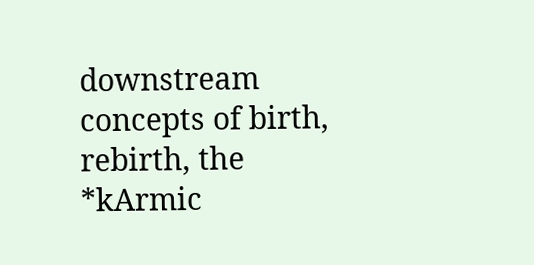downstream concepts of birth, rebirth, the  *kArmic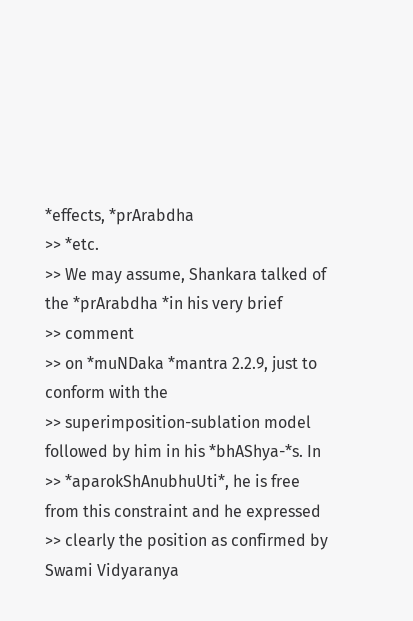*effects, *prArabdha
>> *etc.
>> We may assume, Shankara talked of the *prArabdha *in his very brief
>> comment
>> on *muNDaka *mantra 2.2.9, just to conform with the
>> superimposition-sublation model followed by him in his *bhAShya-*s. In
>> *aparokShAnubhuUti*, he is free from this constraint and he expressed
>> clearly the position as confirmed by Swami Vidyaranya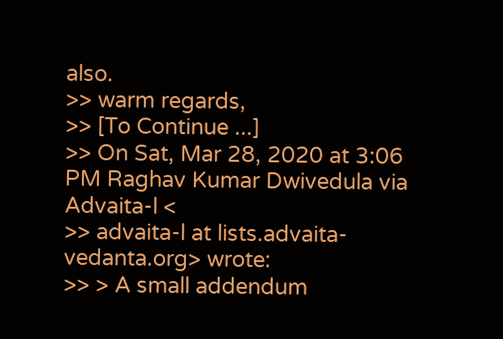also.
>> warm regards,
>> [To Continue ...]
>> On Sat, Mar 28, 2020 at 3:06 PM Raghav Kumar Dwivedula via Advaita-l <
>> advaita-l at lists.advaita-vedanta.org> wrote:
>> > A small addendum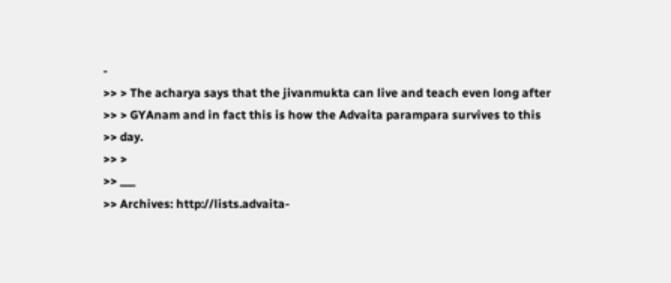-
>> > The acharya says that the jivanmukta can live and teach even long after
>> > GYAnam and in fact this is how the Advaita parampara survives to this
>> day.
>> >
>> ___
>> Archives: http://lists.advaita-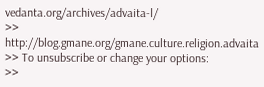vedanta.org/archives/advaita-l/
>> http://blog.gmane.org/gmane.culture.religion.advaita
>> To unsubscribe or change your options:
>>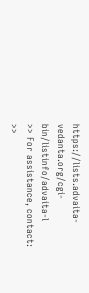https://lists.advaita-vedanta.org/cgi-bin/listinfo/advaita-l
>> For assistance, contact:
>>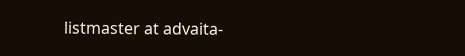listmaster at advaita-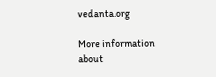vedanta.org

More information about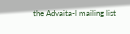the Advaita-l mailing list